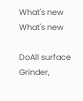What's new
What's new

DoAll surface Grinder,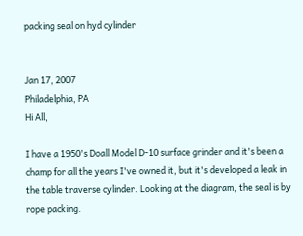packing seal on hyd cylinder


Jan 17, 2007
Philadelphia, PA
Hi All,

I have a 1950's Doall Model D-10 surface grinder and it's been a champ for all the years I've owned it, but it's developed a leak in the table traverse cylinder. Looking at the diagram, the seal is by rope packing.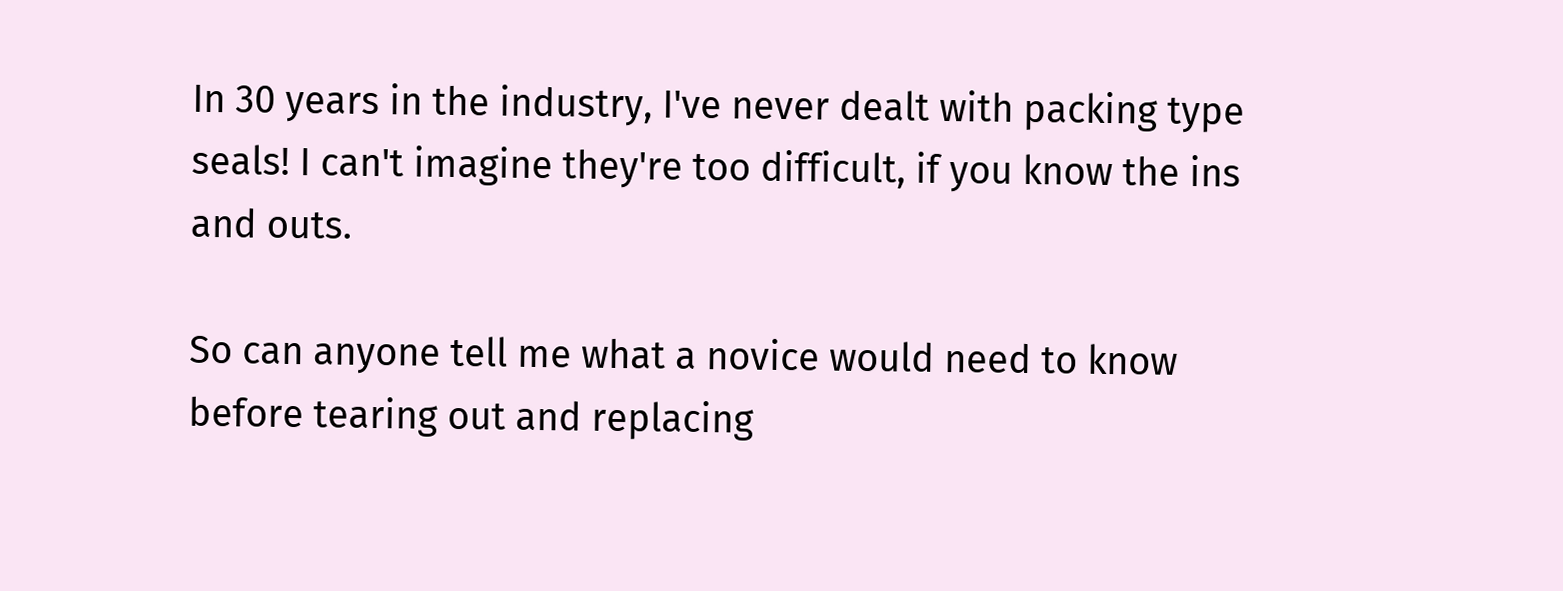In 30 years in the industry, I've never dealt with packing type seals! I can't imagine they're too difficult, if you know the ins and outs.

So can anyone tell me what a novice would need to know before tearing out and replacing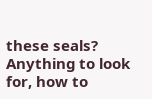these seals? Anything to look for, how to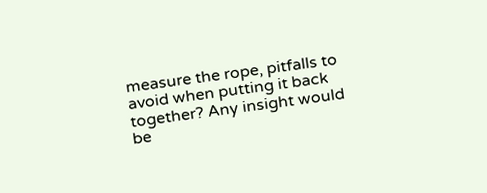measure the rope, pitfalls to avoid when putting it back together? Any insight would be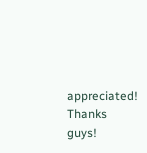appreciated! Thanks guys!